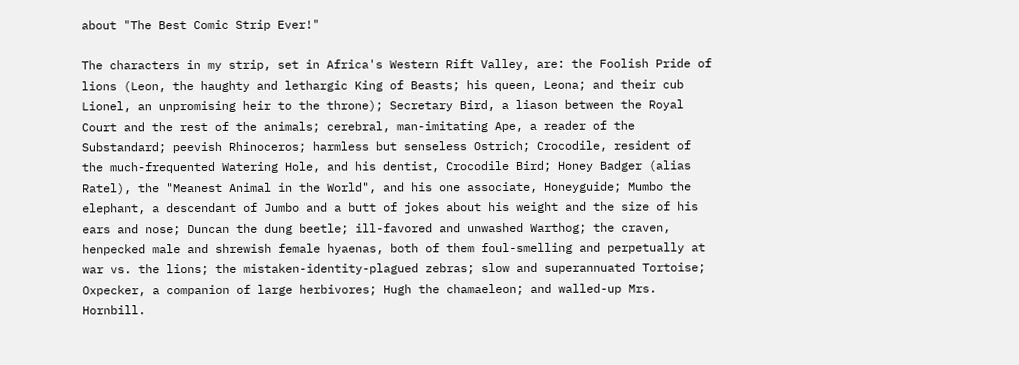about "The Best Comic Strip Ever!"

The characters in my strip, set in Africa's Western Rift Valley, are: the Foolish Pride of lions (Leon, the haughty and lethargic King of Beasts; his queen, Leona; and their cub Lionel, an unpromising heir to the throne); Secretary Bird, a liason between the Royal Court and the rest of the animals; cerebral, man-imitating Ape, a reader of the Substandard; peevish Rhinoceros; harmless but senseless Ostrich; Crocodile, resident of the much-frequented Watering Hole, and his dentist, Crocodile Bird; Honey Badger (alias Ratel), the "Meanest Animal in the World", and his one associate, Honeyguide; Mumbo the elephant, a descendant of Jumbo and a butt of jokes about his weight and the size of his ears and nose; Duncan the dung beetle; ill-favored and unwashed Warthog; the craven, henpecked male and shrewish female hyaenas, both of them foul-smelling and perpetually at war vs. the lions; the mistaken-identity-plagued zebras; slow and superannuated Tortoise; Oxpecker, a companion of large herbivores; Hugh the chamaeleon; and walled-up Mrs. Hornbill.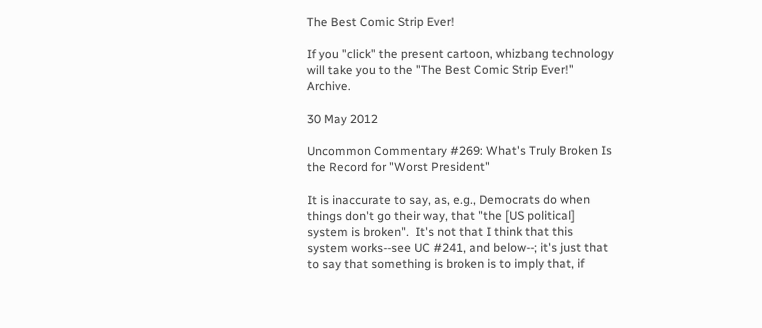The Best Comic Strip Ever!

If you "click" the present cartoon, whizbang technology will take you to the "The Best Comic Strip Ever!" Archive.

30 May 2012

Uncommon Commentary #269: What's Truly Broken Is the Record for "Worst President"

It is inaccurate to say, as, e.g., Democrats do when things don't go their way, that "the [US political] system is broken".  It's not that I think that this system works--see UC #241, and below--; it's just that to say that something is broken is to imply that, if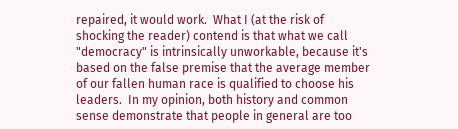repaired, it would work.  What I (at the risk of shocking the reader) contend is that what we call "democracy" is intrinsically unworkable, because it's based on the false premise that the average member of our fallen human race is qualified to choose his leaders.  In my opinion, both history and common sense demonstrate that people in general are too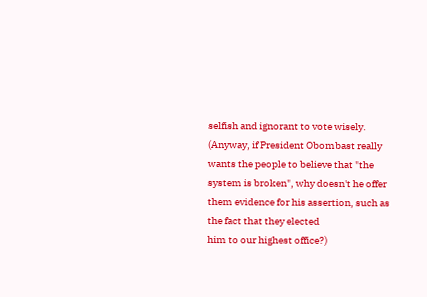selfish and ignorant to vote wisely.
(Anyway, if President Obombast really wants the people to believe that "the system is broken", why doesn't he offer them evidence for his assertion, such as the fact that they elected
him to our highest office?)